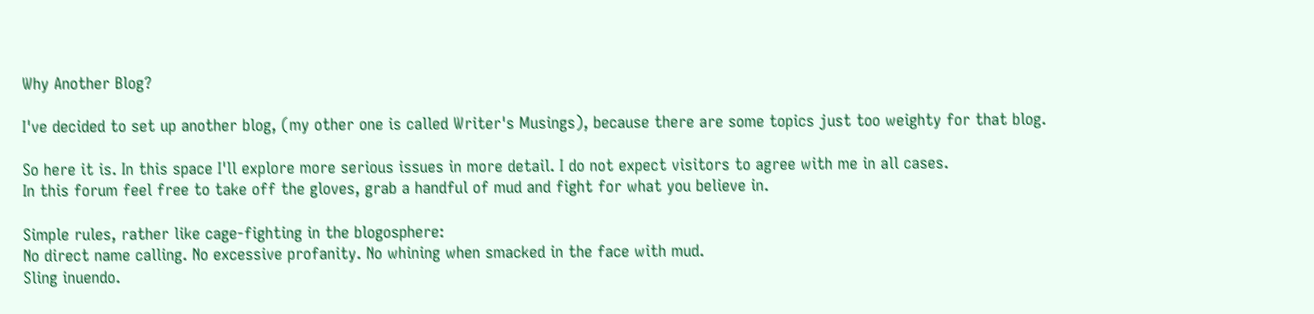Why Another Blog?

I've decided to set up another blog, (my other one is called Writer's Musings), because there are some topics just too weighty for that blog.

So here it is. In this space I'll explore more serious issues in more detail. I do not expect visitors to agree with me in all cases.
In this forum feel free to take off the gloves, grab a handful of mud and fight for what you believe in.

Simple rules, rather like cage-fighting in the blogosphere:
No direct name calling. No excessive profanity. No whining when smacked in the face with mud.
Sling inuendo.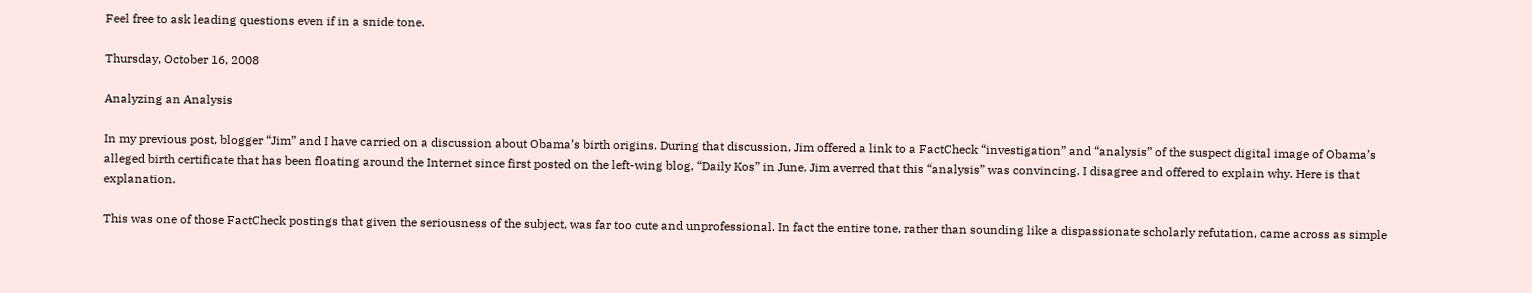Feel free to ask leading questions even if in a snide tone.

Thursday, October 16, 2008

Analyzing an Analysis

In my previous post, blogger “Jim” and I have carried on a discussion about Obama’s birth origins. During that discussion, Jim offered a link to a FactCheck “investigation” and “analysis” of the suspect digital image of Obama’s alleged birth certificate that has been floating around the Internet since first posted on the left-wing blog, “Daily Kos” in June. Jim averred that this “analysis” was convincing. I disagree and offered to explain why. Here is that explanation.

This was one of those FactCheck postings that given the seriousness of the subject, was far too cute and unprofessional. In fact the entire tone, rather than sounding like a dispassionate scholarly refutation, came across as simple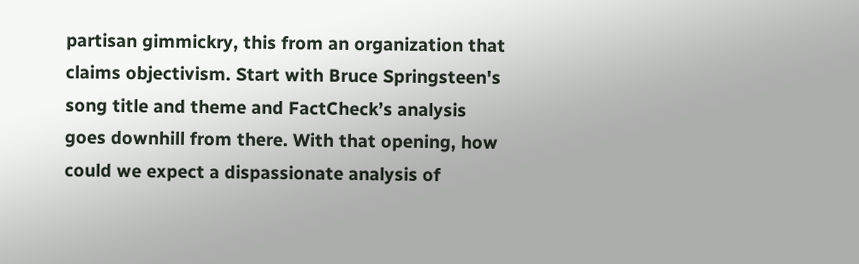partisan gimmickry, this from an organization that claims objectivism. Start with Bruce Springsteen's song title and theme and FactCheck’s analysis goes downhill from there. With that opening, how could we expect a dispassionate analysis of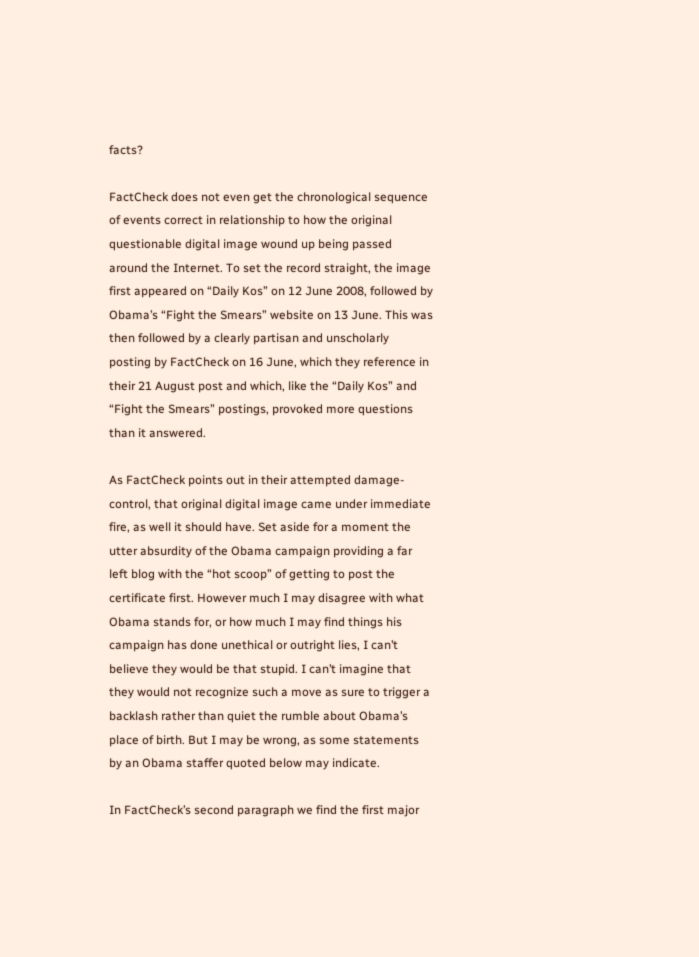facts?

FactCheck does not even get the chronological sequence of events correct in relationship to how the original questionable digital image wound up being passed around the Internet. To set the record straight, the image first appeared on “Daily Kos” on 12 June 2008, followed by Obama’s “Fight the Smears” website on 13 June. This was then followed by a clearly partisan and unscholarly posting by FactCheck on 16 June, which they reference in their 21 August post and which, like the “Daily Kos” and “Fight the Smears” postings, provoked more questions than it answered.

As FactCheck points out in their attempted damage-control, that original digital image came under immediate fire, as well it should have. Set aside for a moment the utter absurdity of the Obama campaign providing a far left blog with the “hot scoop” of getting to post the certificate first. However much I may disagree with what Obama stands for, or how much I may find things his campaign has done unethical or outright lies, I can’t believe they would be that stupid. I can’t imagine that they would not recognize such a move as sure to trigger a backlash rather than quiet the rumble about Obama’s place of birth. But I may be wrong, as some statements by an Obama staffer quoted below may indicate.

In FactCheck’s second paragraph we find the first major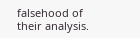falsehood of their analysis.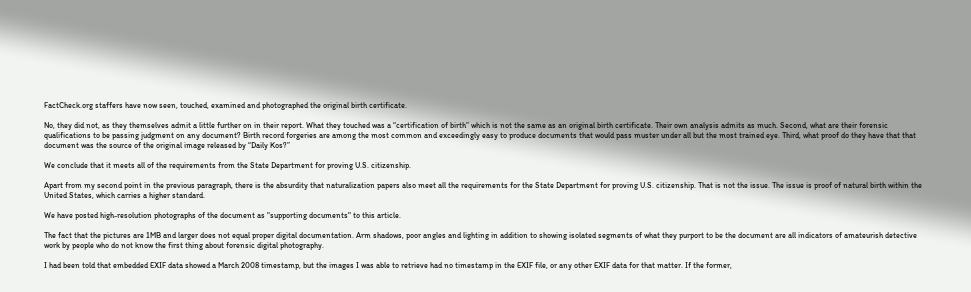FactCheck.org staffers have now seen, touched, examined and photographed the original birth certificate.

No, they did not, as they themselves admit a little further on in their report. What they touched was a “certification of birth” which is not the same as an original birth certificate. Their own analysis admits as much. Second, what are their forensic qualifications to be passing judgment on any document? Birth record forgeries are among the most common and exceedingly easy to produce documents that would pass muster under all but the most trained eye. Third, what proof do they have that that document was the source of the original image released by “Daily Kos?”

We conclude that it meets all of the requirements from the State Department for proving U.S. citizenship.

Apart from my second point in the previous paragraph, there is the absurdity that naturalization papers also meet all the requirements for the State Department for proving U.S. citizenship. That is not the issue. The issue is proof of natural birth within the United States, which carries a higher standard.

We have posted high-resolution photographs of the document as "supporting documents" to this article.

The fact that the pictures are 1MB and larger does not equal proper digital documentation. Arm shadows, poor angles and lighting in addition to showing isolated segments of what they purport to be the document are all indicators of amateurish detective work by people who do not know the first thing about forensic digital photography.

I had been told that embedded EXIF data showed a March 2008 timestamp, but the images I was able to retrieve had no timestamp in the EXIF file, or any other EXIF data for that matter. If the former,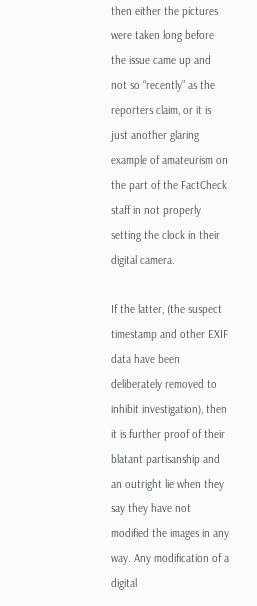then either the pictures were taken long before the issue came up and not so “recently” as the reporters claim, or it is just another glaring example of amateurism on the part of the FactCheck staff in not properly setting the clock in their digital camera.

If the latter, (the suspect timestamp and other EXIF data have been deliberately removed to inhibit investigation), then it is further proof of their blatant partisanship and an outright lie when they say they have not modified the images in any way. Any modification of a digital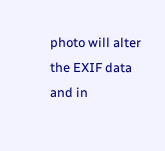photo will alter the EXIF data and in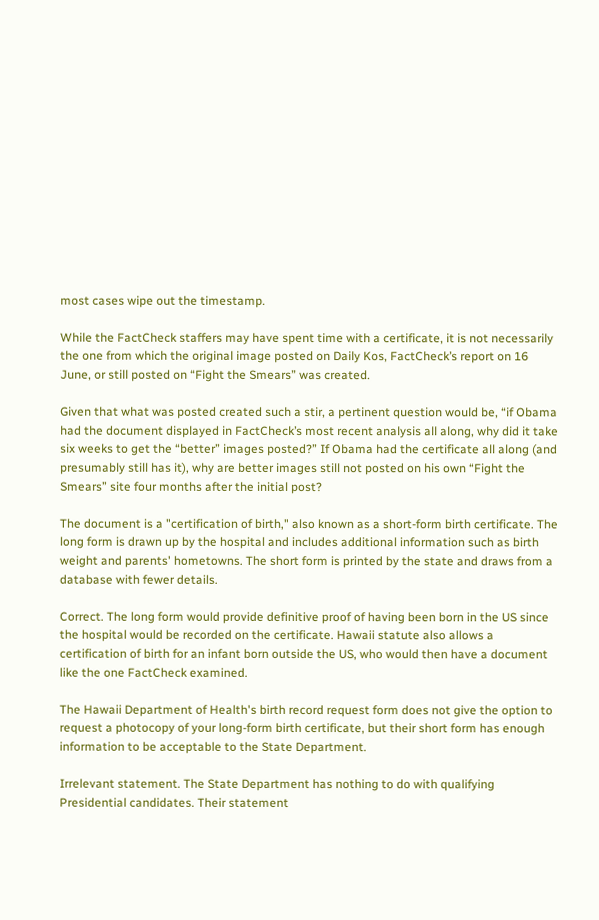most cases wipe out the timestamp.

While the FactCheck staffers may have spent time with a certificate, it is not necessarily the one from which the original image posted on Daily Kos, FactCheck’s report on 16 June, or still posted on “Fight the Smears” was created.

Given that what was posted created such a stir, a pertinent question would be, “if Obama had the document displayed in FactCheck’s most recent analysis all along, why did it take six weeks to get the “better” images posted?” If Obama had the certificate all along (and presumably still has it), why are better images still not posted on his own “Fight the Smears” site four months after the initial post?

The document is a "certification of birth," also known as a short-form birth certificate. The long form is drawn up by the hospital and includes additional information such as birth weight and parents' hometowns. The short form is printed by the state and draws from a database with fewer details.

Correct. The long form would provide definitive proof of having been born in the US since the hospital would be recorded on the certificate. Hawaii statute also allows a certification of birth for an infant born outside the US, who would then have a document like the one FactCheck examined.

The Hawaii Department of Health's birth record request form does not give the option to request a photocopy of your long-form birth certificate, but their short form has enough information to be acceptable to the State Department.

Irrelevant statement. The State Department has nothing to do with qualifying Presidential candidates. Their statement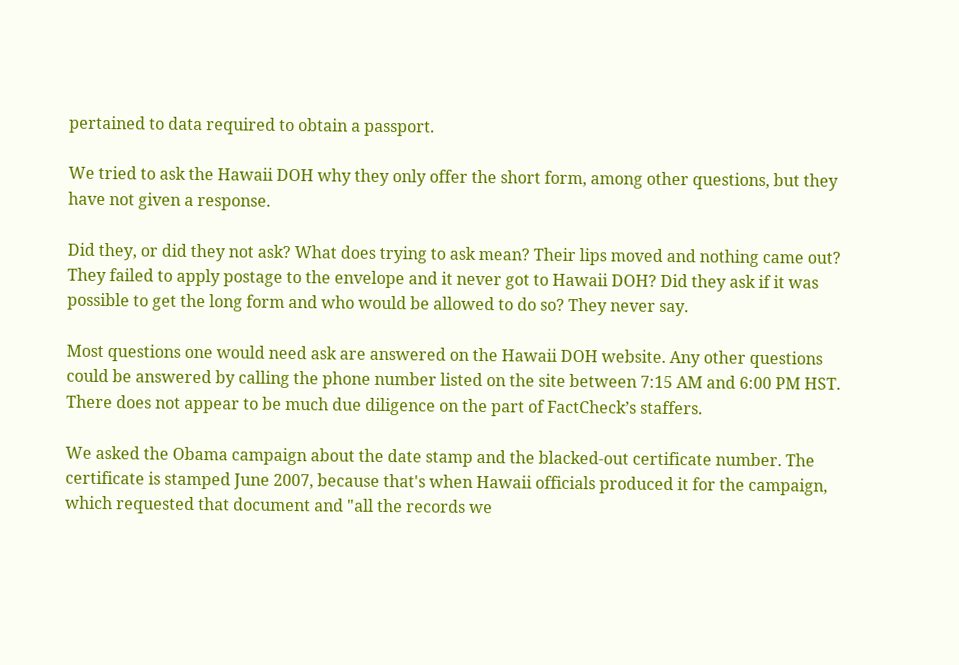pertained to data required to obtain a passport.

We tried to ask the Hawaii DOH why they only offer the short form, among other questions, but they have not given a response.

Did they, or did they not ask? What does trying to ask mean? Their lips moved and nothing came out? They failed to apply postage to the envelope and it never got to Hawaii DOH? Did they ask if it was possible to get the long form and who would be allowed to do so? They never say.

Most questions one would need ask are answered on the Hawaii DOH website. Any other questions could be answered by calling the phone number listed on the site between 7:15 AM and 6:00 PM HST. There does not appear to be much due diligence on the part of FactCheck’s staffers.

We asked the Obama campaign about the date stamp and the blacked-out certificate number. The certificate is stamped June 2007, because that's when Hawaii officials produced it for the campaign, which requested that document and "all the records we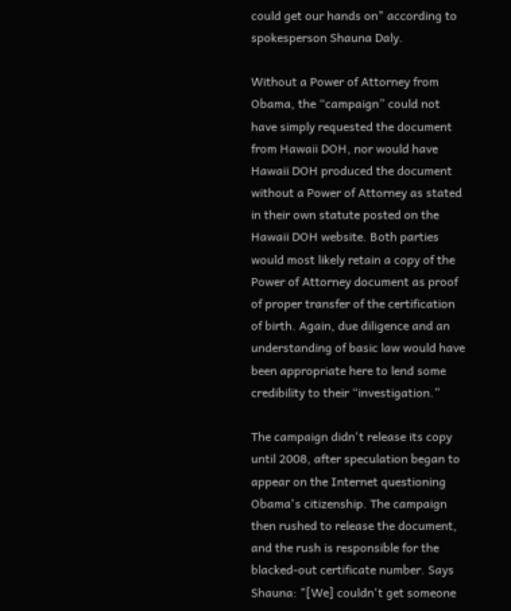could get our hands on" according to spokesperson Shauna Daly.

Without a Power of Attorney from Obama, the “campaign” could not have simply requested the document from Hawaii DOH, nor would have Hawaii DOH produced the document without a Power of Attorney as stated in their own statute posted on the Hawaii DOH website. Both parties would most likely retain a copy of the Power of Attorney document as proof of proper transfer of the certification of birth. Again, due diligence and an understanding of basic law would have been appropriate here to lend some credibility to their “investigation.”

The campaign didn't release its copy until 2008, after speculation began to appear on the Internet questioning Obama's citizenship. The campaign then rushed to release the document, and the rush is responsible for the blacked-out certificate number. Says Shauna: "[We] couldn't get someone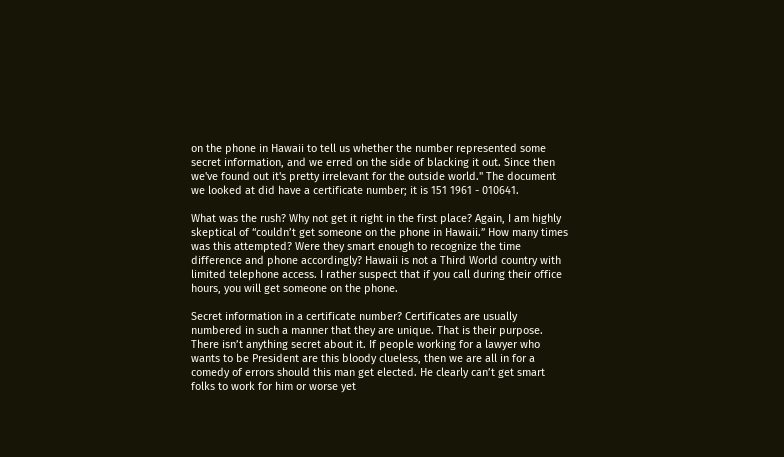on the phone in Hawaii to tell us whether the number represented some secret information, and we erred on the side of blacking it out. Since then we've found out it's pretty irrelevant for the outside world." The document we looked at did have a certificate number; it is 151 1961 - 010641.

What was the rush? Why not get it right in the first place? Again, I am highly skeptical of “couldn’t get someone on the phone in Hawaii.” How many times was this attempted? Were they smart enough to recognize the time difference and phone accordingly? Hawaii is not a Third World country with limited telephone access. I rather suspect that if you call during their office hours, you will get someone on the phone.

Secret information in a certificate number? Certificates are usually numbered in such a manner that they are unique. That is their purpose. There isn’t anything secret about it. If people working for a lawyer who wants to be President are this bloody clueless, then we are all in for a comedy of errors should this man get elected. He clearly can’t get smart folks to work for him or worse yet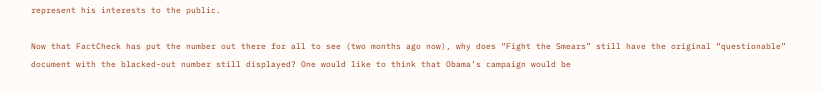represent his interests to the public.

Now that FactCheck has put the number out there for all to see (two months ago now), why does “Fight the Smears” still have the original “questionable” document with the blacked-out number still displayed? One would like to think that Obama’s campaign would be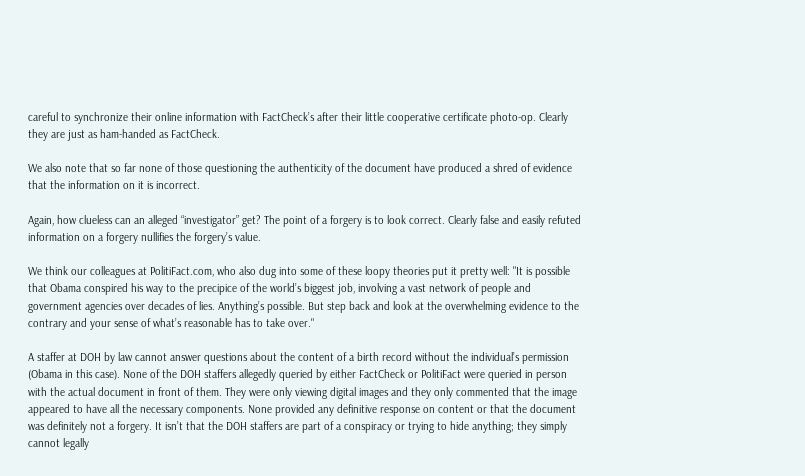careful to synchronize their online information with FactCheck’s after their little cooperative certificate photo-op. Clearly they are just as ham-handed as FactCheck.

We also note that so far none of those questioning the authenticity of the document have produced a shred of evidence that the information on it is incorrect.

Again, how clueless can an alleged “investigator” get? The point of a forgery is to look correct. Clearly false and easily refuted information on a forgery nullifies the forgery’s value.

We think our colleagues at PolitiFact.com, who also dug into some of these loopy theories put it pretty well: "It is possible that Obama conspired his way to the precipice of the world’s biggest job, involving a vast network of people and government agencies over decades of lies. Anything’s possible. But step back and look at the overwhelming evidence to the contrary and your sense of what’s reasonable has to take over."

A staffer at DOH by law cannot answer questions about the content of a birth record without the individual’s permission (Obama in this case). None of the DOH staffers allegedly queried by either FactCheck or PolitiFact were queried in person with the actual document in front of them. They were only viewing digital images and they only commented that the image appeared to have all the necessary components. None provided any definitive response on content or that the document was definitely not a forgery. It isn’t that the DOH staffers are part of a conspiracy or trying to hide anything; they simply cannot legally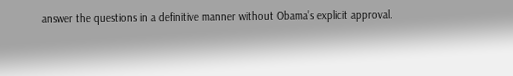answer the questions in a definitive manner without Obama’s explicit approval.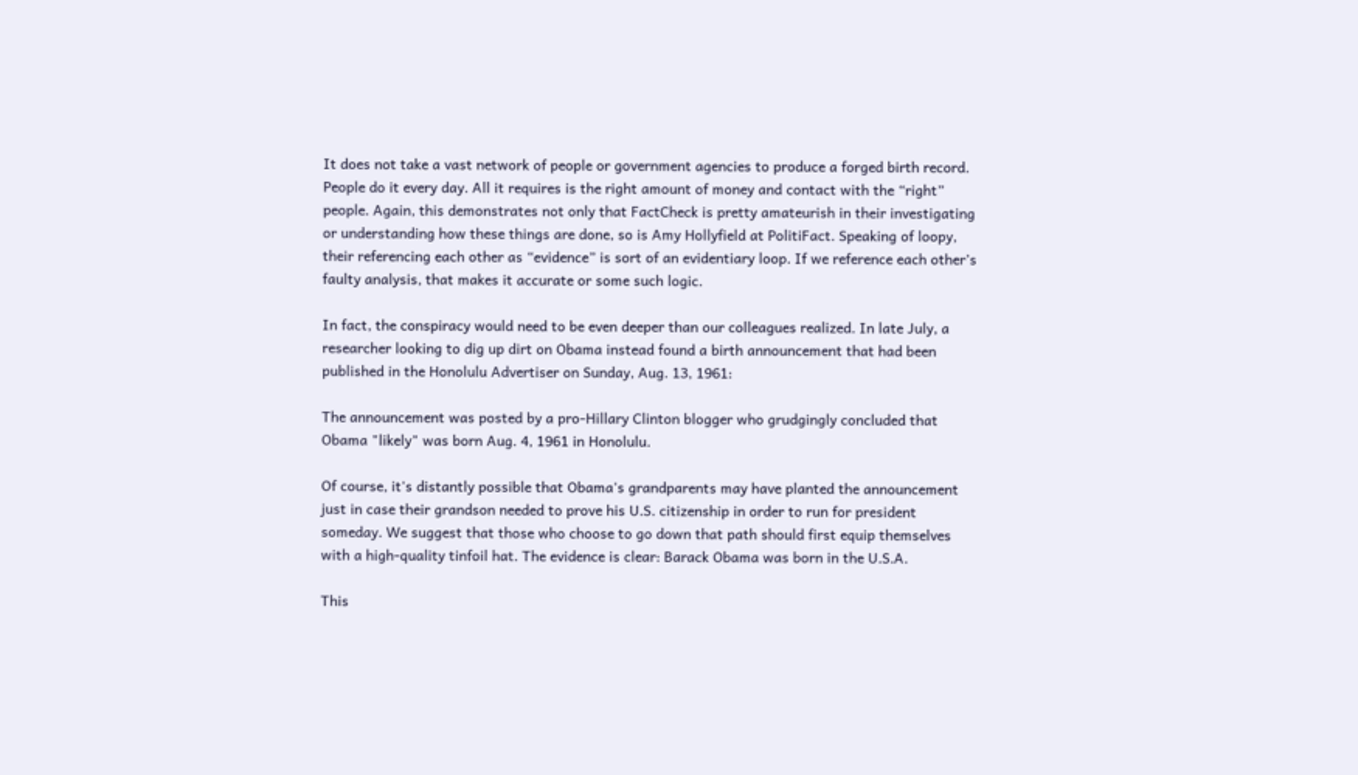It does not take a vast network of people or government agencies to produce a forged birth record. People do it every day. All it requires is the right amount of money and contact with the “right” people. Again, this demonstrates not only that FactCheck is pretty amateurish in their investigating or understanding how these things are done, so is Amy Hollyfield at PolitiFact. Speaking of loopy, their referencing each other as “evidence” is sort of an evidentiary loop. If we reference each other’s faulty analysis, that makes it accurate or some such logic.

In fact, the conspiracy would need to be even deeper than our colleagues realized. In late July, a researcher looking to dig up dirt on Obama instead found a birth announcement that had been published in the Honolulu Advertiser on Sunday, Aug. 13, 1961:

The announcement was posted by a pro-Hillary Clinton blogger who grudgingly concluded that Obama "likely" was born Aug. 4, 1961 in Honolulu.

Of course, it's distantly possible that Obama's grandparents may have planted the announcement just in case their grandson needed to prove his U.S. citizenship in order to run for president someday. We suggest that those who choose to go down that path should first equip themselves with a high-quality tinfoil hat. The evidence is clear: Barack Obama was born in the U.S.A.

This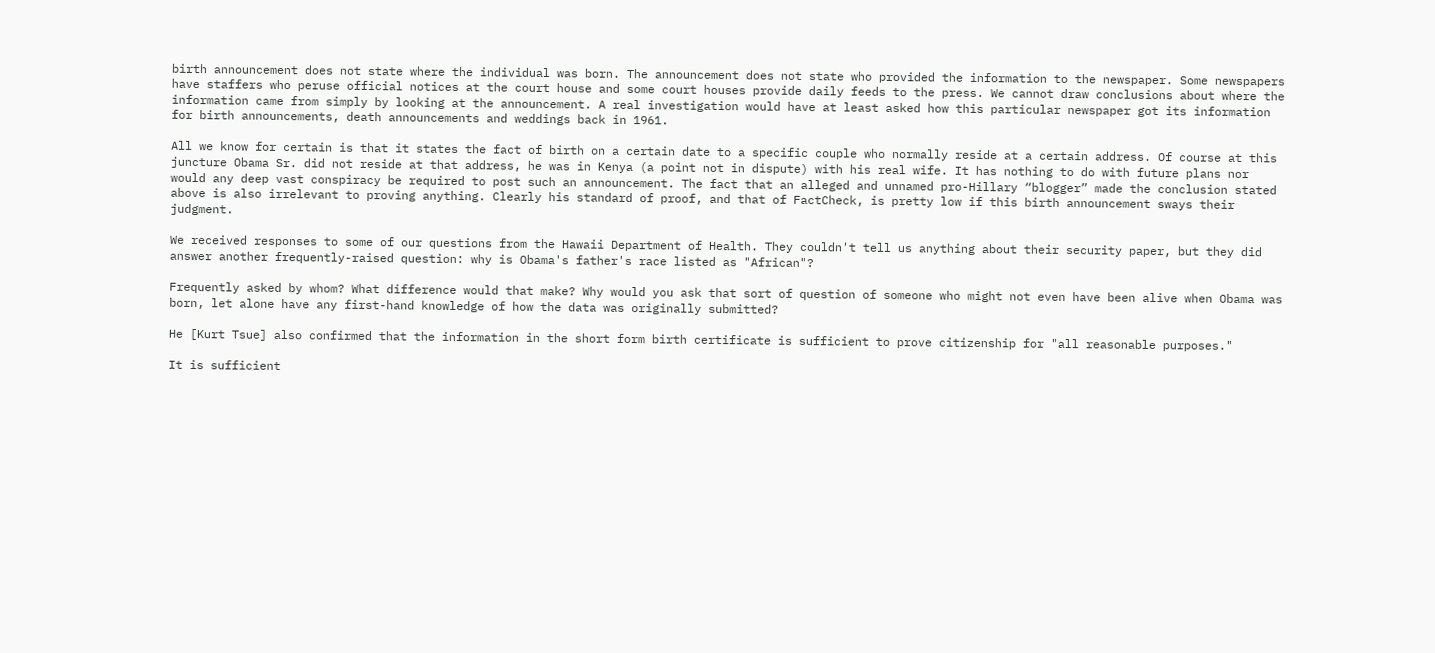birth announcement does not state where the individual was born. The announcement does not state who provided the information to the newspaper. Some newspapers have staffers who peruse official notices at the court house and some court houses provide daily feeds to the press. We cannot draw conclusions about where the information came from simply by looking at the announcement. A real investigation would have at least asked how this particular newspaper got its information for birth announcements, death announcements and weddings back in 1961.

All we know for certain is that it states the fact of birth on a certain date to a specific couple who normally reside at a certain address. Of course at this juncture Obama Sr. did not reside at that address, he was in Kenya (a point not in dispute) with his real wife. It has nothing to do with future plans nor would any deep vast conspiracy be required to post such an announcement. The fact that an alleged and unnamed pro-Hillary “blogger” made the conclusion stated above is also irrelevant to proving anything. Clearly his standard of proof, and that of FactCheck, is pretty low if this birth announcement sways their judgment.

We received responses to some of our questions from the Hawaii Department of Health. They couldn't tell us anything about their security paper, but they did answer another frequently-raised question: why is Obama's father's race listed as "African"?

Frequently asked by whom? What difference would that make? Why would you ask that sort of question of someone who might not even have been alive when Obama was born, let alone have any first-hand knowledge of how the data was originally submitted?

He [Kurt Tsue] also confirmed that the information in the short form birth certificate is sufficient to prove citizenship for "all reasonable purposes."

It is sufficient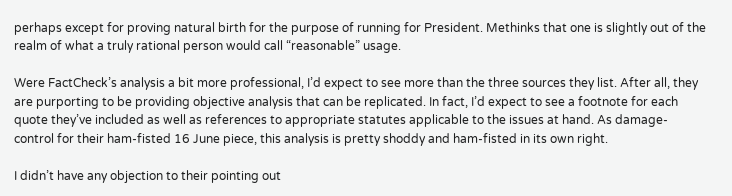perhaps except for proving natural birth for the purpose of running for President. Methinks that one is slightly out of the realm of what a truly rational person would call “reasonable” usage.

Were FactCheck’s analysis a bit more professional, I’d expect to see more than the three sources they list. After all, they are purporting to be providing objective analysis that can be replicated. In fact, I’d expect to see a footnote for each quote they’ve included as well as references to appropriate statutes applicable to the issues at hand. As damage-control for their ham-fisted 16 June piece, this analysis is pretty shoddy and ham-fisted in its own right.

I didn’t have any objection to their pointing out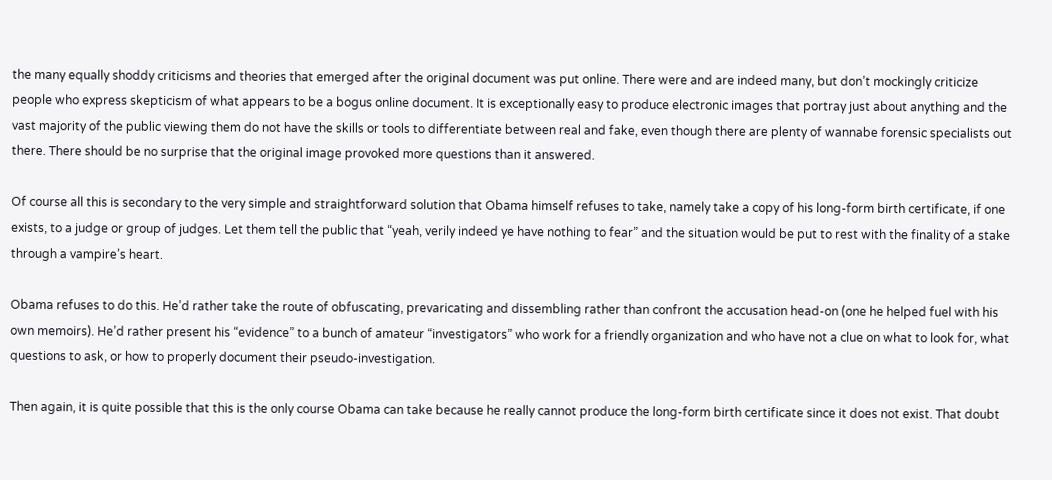the many equally shoddy criticisms and theories that emerged after the original document was put online. There were and are indeed many, but don’t mockingly criticize people who express skepticism of what appears to be a bogus online document. It is exceptionally easy to produce electronic images that portray just about anything and the vast majority of the public viewing them do not have the skills or tools to differentiate between real and fake, even though there are plenty of wannabe forensic specialists out there. There should be no surprise that the original image provoked more questions than it answered.

Of course all this is secondary to the very simple and straightforward solution that Obama himself refuses to take, namely take a copy of his long-form birth certificate, if one exists, to a judge or group of judges. Let them tell the public that “yeah, verily indeed ye have nothing to fear” and the situation would be put to rest with the finality of a stake through a vampire’s heart.

Obama refuses to do this. He’d rather take the route of obfuscating, prevaricating and dissembling rather than confront the accusation head-on (one he helped fuel with his own memoirs). He’d rather present his “evidence” to a bunch of amateur “investigators” who work for a friendly organization and who have not a clue on what to look for, what questions to ask, or how to properly document their pseudo-investigation.

Then again, it is quite possible that this is the only course Obama can take because he really cannot produce the long-form birth certificate since it does not exist. That doubt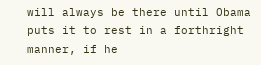will always be there until Obama puts it to rest in a forthright manner, if he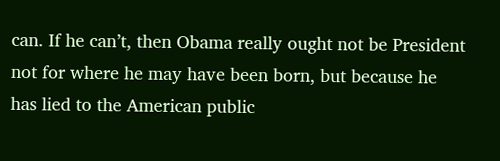can. If he can’t, then Obama really ought not be President not for where he may have been born, but because he has lied to the American public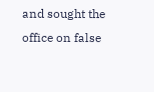and sought the office on false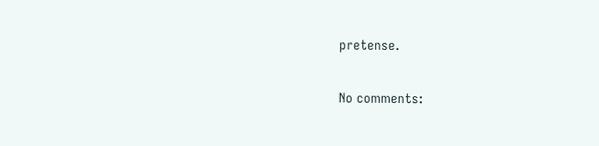pretense.

No comments: